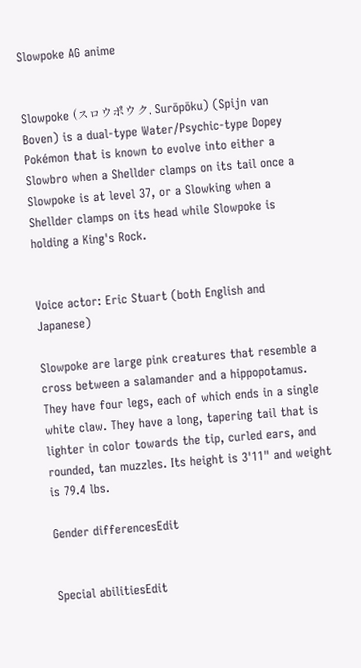Slowpoke AG anime


Slowpoke (スロウポウク, Surōpōku) (Spijn van Boven) is a dual-type Water/Psychic-type Dopey Pokémon that is known to evolve into either a Slowbro when a Shellder clamps on its tail once a Slowpoke is at level 37, or a Slowking when a Shellder clamps on its head while Slowpoke is holding a King's Rock.


Voice actor: Eric Stuart (both English and Japanese)

Slowpoke are large pink creatures that resemble a cross between a salamander and a hippopotamus. They have four legs, each of which ends in a single white claw. They have a long, tapering tail that is lighter in color towards the tip, curled ears, and rounded, tan muzzles. Its height is 3'11" and weight is 79.4 lbs.

Gender differencesEdit


Special abilitiesEdit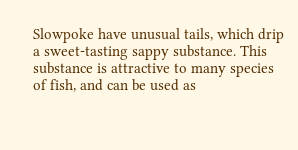Slowpoke have unusual tails, which drip a sweet-tasting sappy substance. This substance is attractive to many species of fish, and can be used as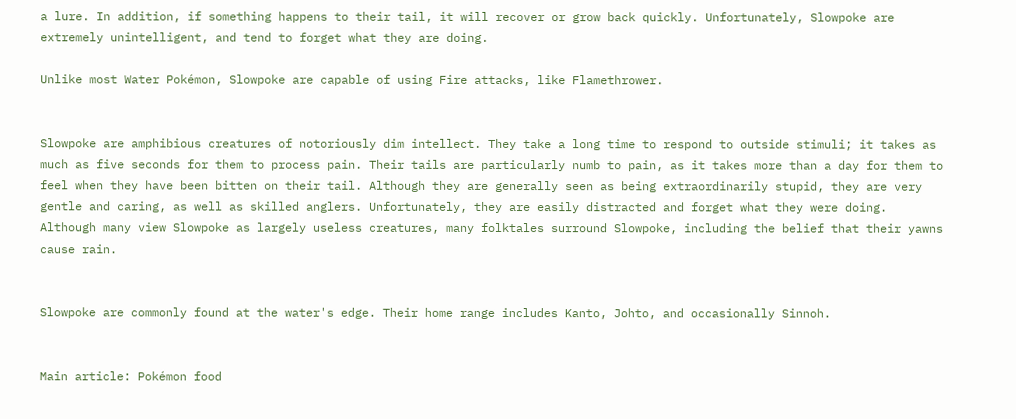a lure. In addition, if something happens to their tail, it will recover or grow back quickly. Unfortunately, Slowpoke are extremely unintelligent, and tend to forget what they are doing.

Unlike most Water Pokémon, Slowpoke are capable of using Fire attacks, like Flamethrower.


Slowpoke are amphibious creatures of notoriously dim intellect. They take a long time to respond to outside stimuli; it takes as much as five seconds for them to process pain. Their tails are particularly numb to pain, as it takes more than a day for them to feel when they have been bitten on their tail. Although they are generally seen as being extraordinarily stupid, they are very gentle and caring, as well as skilled anglers. Unfortunately, they are easily distracted and forget what they were doing. Although many view Slowpoke as largely useless creatures, many folktales surround Slowpoke, including the belief that their yawns cause rain.


Slowpoke are commonly found at the water's edge. Their home range includes Kanto, Johto, and occasionally Sinnoh.


Main article: Pokémon food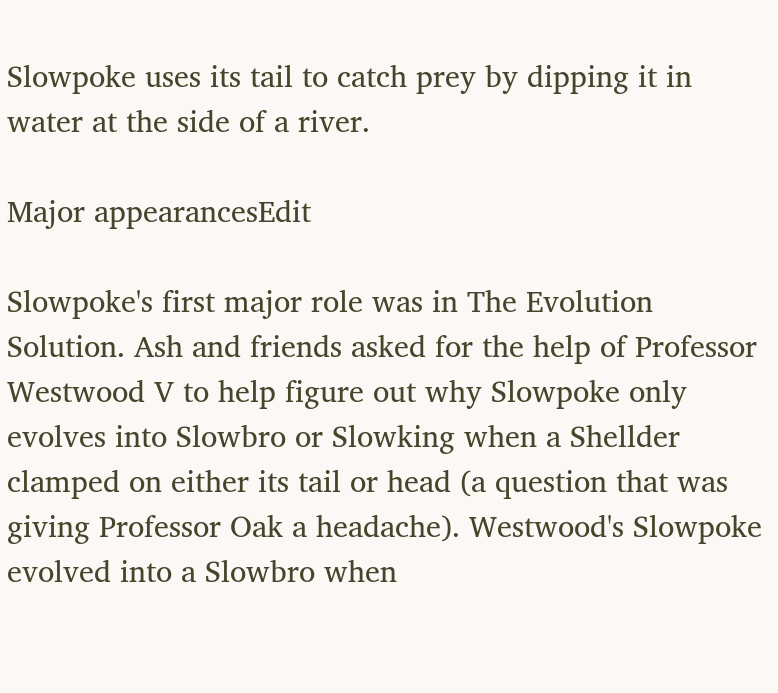Slowpoke uses its tail to catch prey by dipping it in water at the side of a river.

Major appearancesEdit

Slowpoke's first major role was in The Evolution Solution. Ash and friends asked for the help of Professor Westwood V to help figure out why Slowpoke only evolves into Slowbro or Slowking when a Shellder clamped on either its tail or head (a question that was giving Professor Oak a headache). Westwood's Slowpoke evolved into a Slowbro when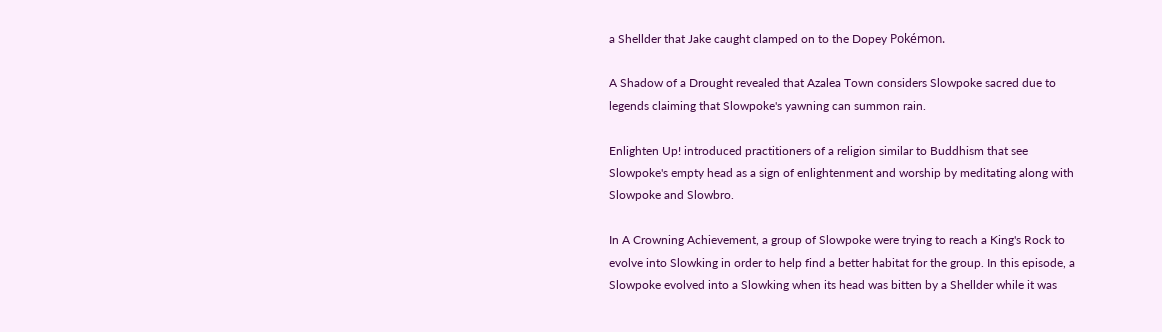a Shellder that Jake caught clamped on to the Dopey Pokémon.

A Shadow of a Drought revealed that Azalea Town considers Slowpoke sacred due to legends claiming that Slowpoke's yawning can summon rain.

Enlighten Up! introduced practitioners of a religion similar to Buddhism that see Slowpoke's empty head as a sign of enlightenment and worship by meditating along with Slowpoke and Slowbro.

In A Crowning Achievement, a group of Slowpoke were trying to reach a King's Rock to evolve into Slowking in order to help find a better habitat for the group. In this episode, a Slowpoke evolved into a Slowking when its head was bitten by a Shellder while it was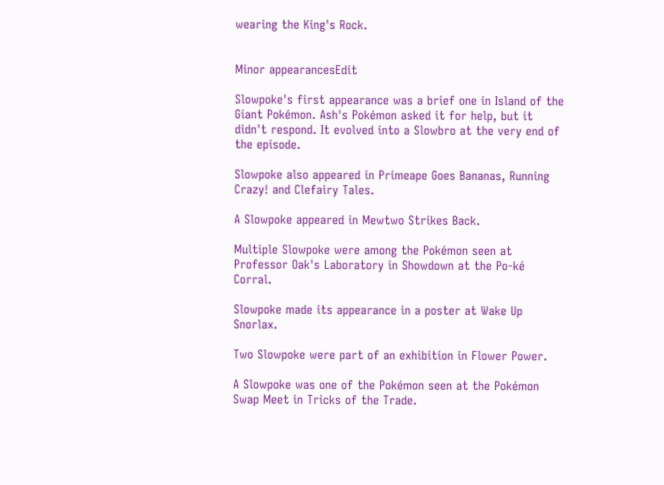wearing the King's Rock.


Minor appearancesEdit

Slowpoke's first appearance was a brief one in Island of the Giant Pokémon. Ash's Pokémon asked it for help, but it didn't respond. It evolved into a Slowbro at the very end of the episode.

Slowpoke also appeared in Primeape Goes Bananas, Running Crazy! and Clefairy Tales.

A Slowpoke appeared in Mewtwo Strikes Back.

Multiple Slowpoke were among the Pokémon seen at Professor Oak's Laboratory in Showdown at the Po-ké Corral.

Slowpoke made its appearance in a poster at Wake Up Snorlax.

Two Slowpoke were part of an exhibition in Flower Power.

A Slowpoke was one of the Pokémon seen at the Pokémon Swap Meet in Tricks of the Trade.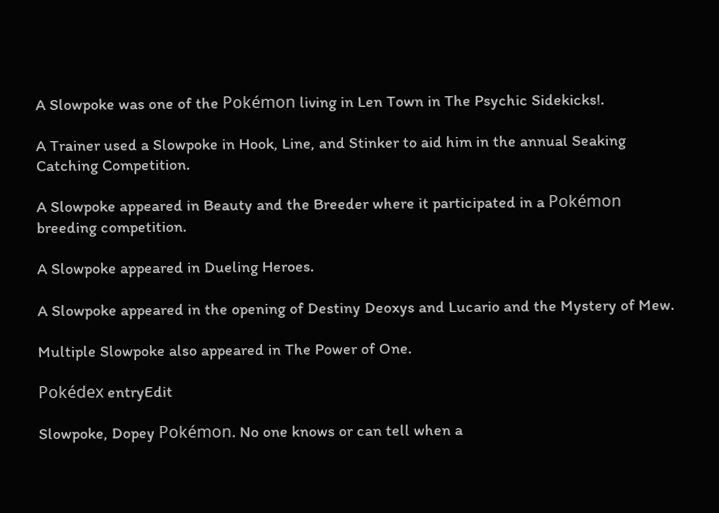A Slowpoke was one of the Pokémon living in Len Town in The Psychic Sidekicks!.

A Trainer used a Slowpoke in Hook, Line, and Stinker to aid him in the annual Seaking Catching Competition.

A Slowpoke appeared in Beauty and the Breeder where it participated in a Pokémon breeding competition.

A Slowpoke appeared in Dueling Heroes.

A Slowpoke appeared in the opening of Destiny Deoxys and Lucario and the Mystery of Mew.

Multiple Slowpoke also appeared in The Power of One.

Pokédex entryEdit

Slowpoke, Dopey Pokémon. No one knows or can tell when a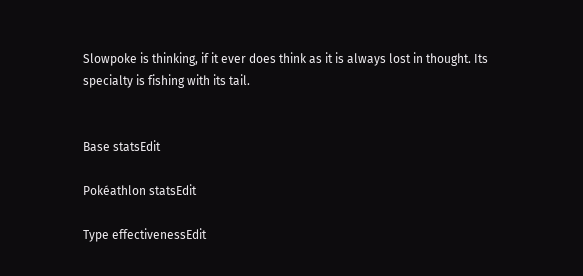Slowpoke is thinking, if it ever does think as it is always lost in thought. Its specialty is fishing with its tail.


Base statsEdit

Pokéathlon statsEdit

Type effectivenessEdit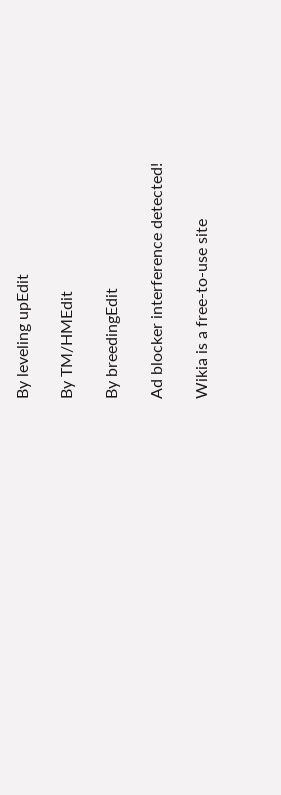By leveling upEdit

By TM/HMEdit

By breedingEdit

Ad blocker interference detected!

Wikia is a free-to-use site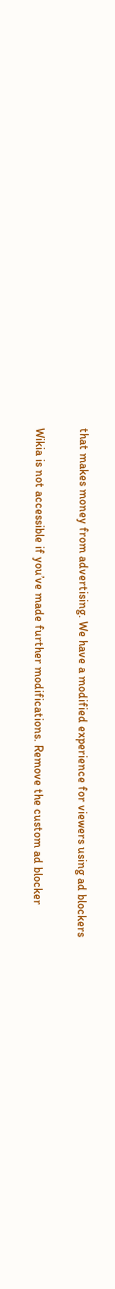that makes money from advertising. We have a modified experience for viewers using ad blockers

Wikia is not accessible if you’ve made further modifications. Remove the custom ad blocker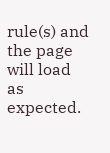rule(s) and the page will load as expected.